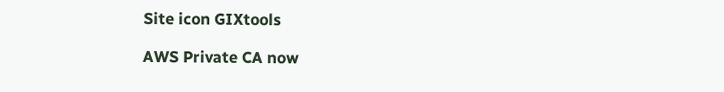Site icon GIXtools

AWS Private CA now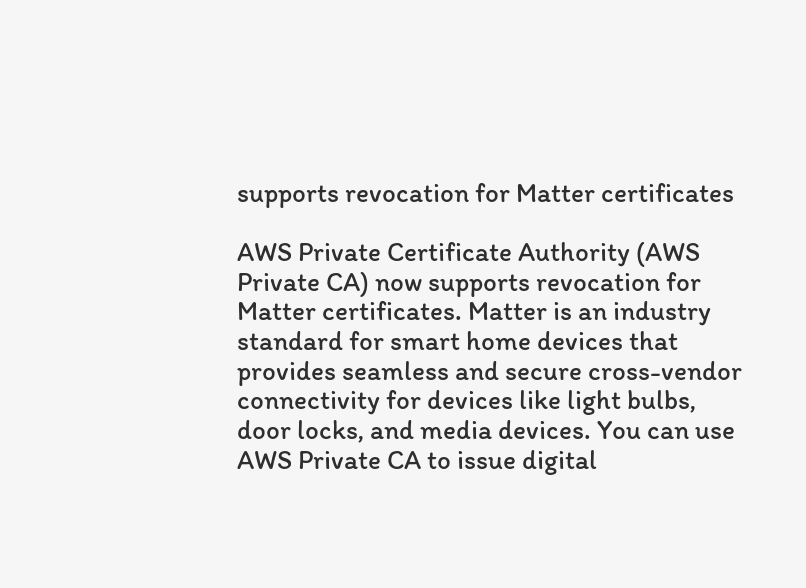supports revocation for Matter certificates

AWS Private Certificate Authority (AWS Private CA) now supports revocation for Matter certificates. Matter is an industry standard for smart home devices that provides seamless and secure cross-vendor connectivity for devices like light bulbs, door locks, and media devices. You can use AWS Private CA to issue digital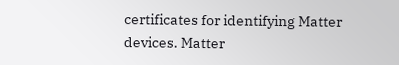certificates for identifying Matter devices. Matter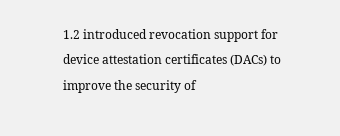1.2 introduced revocation support for device attestation certificates (DACs) to improve the security of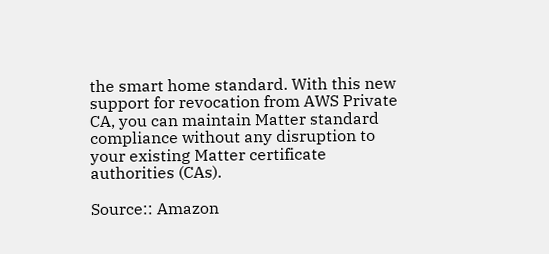the smart home standard. With this new support for revocation from AWS Private CA, you can maintain Matter standard compliance without any disruption to your existing Matter certificate authorities (CAs).

Source:: Amazon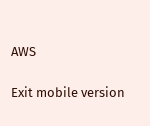AWS

Exit mobile version